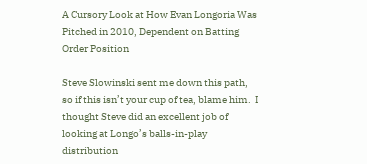A Cursory Look at How Evan Longoria Was Pitched in 2010, Dependent on Batting Order Position

Steve Slowinski sent me down this path, so if this isn’t your cup of tea, blame him.  I thought Steve did an excellent job of looking at Longo’s balls-in-play distribution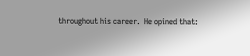throughout his career.  He opined that: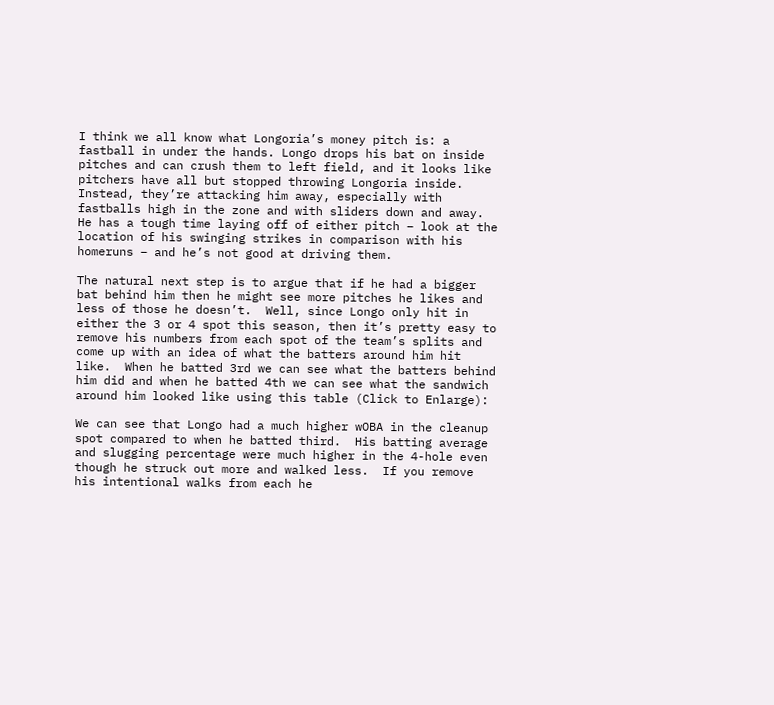I think we all know what Longoria’s money pitch is: a fastball in under the hands. Longo drops his bat on inside pitches and can crush them to left field, and it looks like pitchers have all but stopped throwing Longoria inside. Instead, they’re attacking him away, especially with fastballs high in the zone and with sliders down and away. He has a tough time laying off of either pitch – look at the location of his swinging strikes in comparison with his homeruns – and he’s not good at driving them.

The natural next step is to argue that if he had a bigger bat behind him then he might see more pitches he likes and less of those he doesn’t.  Well, since Longo only hit in either the 3 or 4 spot this season, then it’s pretty easy to remove his numbers from each spot of the team’s splits and come up with an idea of what the batters around him hit like.  When he batted 3rd we can see what the batters behind him did and when he batted 4th we can see what the sandwich around him looked like using this table (Click to Enlarge):

We can see that Longo had a much higher wOBA in the cleanup spot compared to when he batted third.  His batting average and slugging percentage were much higher in the 4-hole even though he struck out more and walked less.  If you remove his intentional walks from each he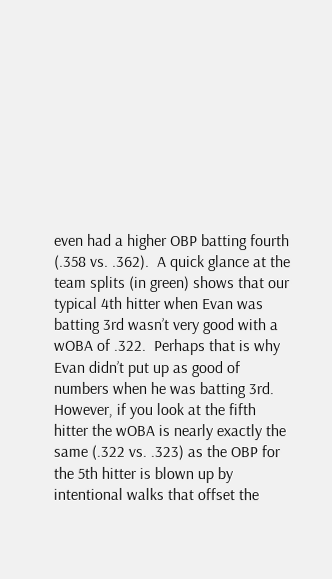even had a higher OBP batting fourth (.358 vs. .362).  A quick glance at the team splits (in green) shows that our typical 4th hitter when Evan was batting 3rd wasn’t very good with a wOBA of .322.  Perhaps that is why Evan didn’t put up as good of numbers when he was batting 3rd.  However, if you look at the fifth hitter the wOBA is nearly exactly the same (.322 vs. .323) as the OBP for the 5th hitter is blown up by intentional walks that offset the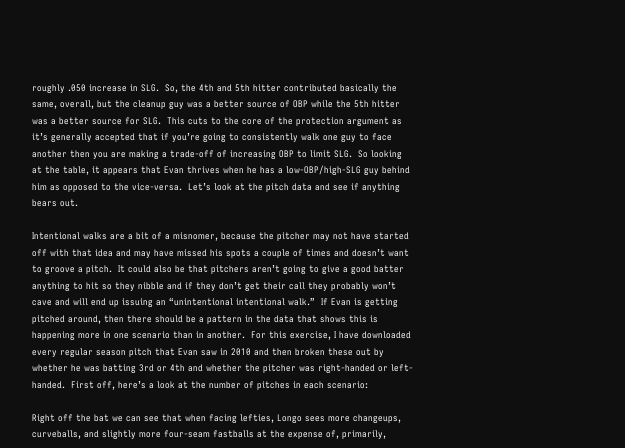roughly .050 increase in SLG.  So, the 4th and 5th hitter contributed basically the same, overall, but the cleanup guy was a better source of OBP while the 5th hitter was a better source for SLG.  This cuts to the core of the protection argument as it’s generally accepted that if you’re going to consistently walk one guy to face another then you are making a trade-off of increasing OBP to limit SLG.  So looking at the table, it appears that Evan thrives when he has a low-OBP/high-SLG guy behind him as opposed to the vice-versa.  Let’s look at the pitch data and see if anything bears out.

Intentional walks are a bit of a misnomer, because the pitcher may not have started off with that idea and may have missed his spots a couple of times and doesn’t want to groove a pitch.  It could also be that pitchers aren’t going to give a good batter anything to hit so they nibble and if they don’t get their call they probably won’t cave and will end up issuing an “unintentional intentional walk.”  If Evan is getting pitched around, then there should be a pattern in the data that shows this is happening more in one scenario than in another.  For this exercise, I have downloaded every regular season pitch that Evan saw in 2010 and then broken these out by whether he was batting 3rd or 4th and whether the pitcher was right-handed or left-handed.  First off, here’s a look at the number of pitches in each scenario:

Right off the bat we can see that when facing lefties, Longo sees more changeups, curveballs, and slightly more four-seam fastballs at the expense of, primarily,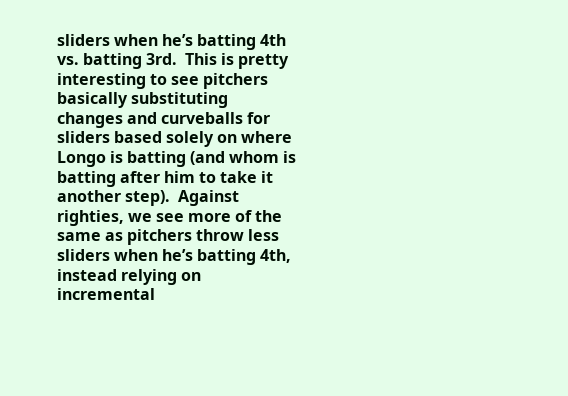sliders when he’s batting 4th vs. batting 3rd.  This is pretty interesting to see pitchers basically substituting changes and curveballs for sliders based solely on where Longo is batting (and whom is batting after him to take it another step).  Against righties, we see more of the same as pitchers throw less sliders when he’s batting 4th, instead relying on incremental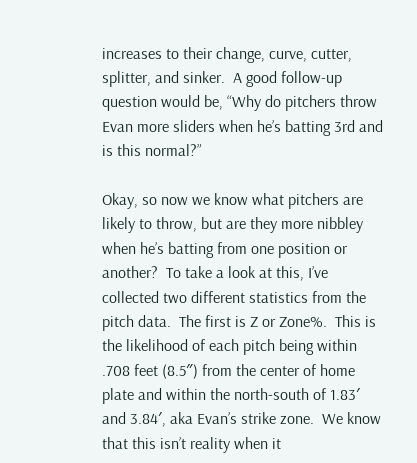increases to their change, curve, cutter, splitter, and sinker.  A good follow-up question would be, “Why do pitchers throw Evan more sliders when he’s batting 3rd and is this normal?”

Okay, so now we know what pitchers are likely to throw, but are they more nibbley when he’s batting from one position or another?  To take a look at this, I’ve collected two different statistics from the pitch data.  The first is Z or Zone%.  This is the likelihood of each pitch being within .708 feet (8.5″) from the center of home plate and within the north-south of 1.83′ and 3.84′, aka Evan’s strike zone.  We know that this isn’t reality when it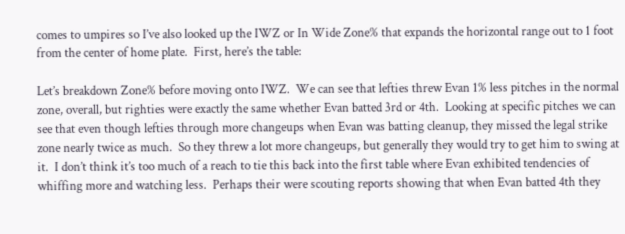comes to umpires so I’ve also looked up the IWZ or In Wide Zone% that expands the horizontal range out to 1 foot from the center of home plate.  First, here’s the table:

Let’s breakdown Zone% before moving onto IWZ.  We can see that lefties threw Evan 1% less pitches in the normal zone, overall, but righties were exactly the same whether Evan batted 3rd or 4th.  Looking at specific pitches we can see that even though lefties through more changeups when Evan was batting cleanup, they missed the legal strike zone nearly twice as much.  So they threw a lot more changeups, but generally they would try to get him to swing at it.  I don’t think it’s too much of a reach to tie this back into the first table where Evan exhibited tendencies of whiffing more and watching less.  Perhaps their were scouting reports showing that when Evan batted 4th they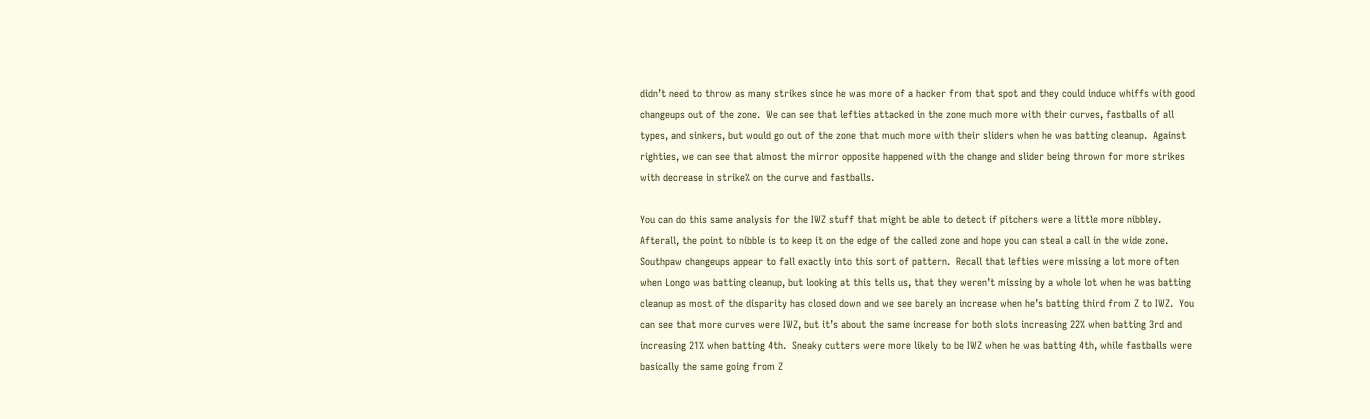didn’t need to throw as many strikes since he was more of a hacker from that spot and they could induce whiffs with good changeups out of the zone.  We can see that lefties attacked in the zone much more with their curves, fastballs of all types, and sinkers, but would go out of the zone that much more with their sliders when he was batting cleanup.  Against righties, we can see that almost the mirror opposite happened with the change and slider being thrown for more strikes with decrease in strike% on the curve and fastballs.

You can do this same analysis for the IWZ stuff that might be able to detect if pitchers were a little more nibbley.  Afterall, the point to nibble is to keep it on the edge of the called zone and hope you can steal a call in the wide zone.  Southpaw changeups appear to fall exactly into this sort of pattern.  Recall that lefties were missing a lot more often when Longo was batting cleanup, but looking at this tells us, that they weren’t missing by a whole lot when he was batting cleanup as most of the disparity has closed down and we see barely an increase when he’s batting third from Z to IWZ.  You can see that more curves were IWZ, but it’s about the same increase for both slots increasing 22% when batting 3rd and increasing 21% when batting 4th.  Sneaky cutters were more likely to be IWZ when he was batting 4th, while fastballs were basically the same going from Z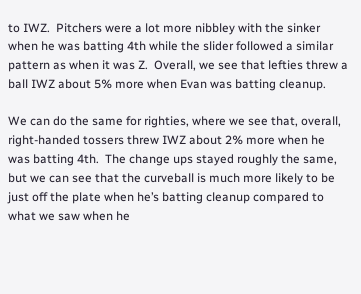to IWZ.  Pitchers were a lot more nibbley with the sinker when he was batting 4th while the slider followed a similar pattern as when it was Z.  Overall, we see that lefties threw a ball IWZ about 5% more when Evan was batting cleanup.

We can do the same for righties, where we see that, overall, right-handed tossers threw IWZ about 2% more when he was batting 4th.  The change ups stayed roughly the same, but we can see that the curveball is much more likely to be just off the plate when he’s batting cleanup compared to what we saw when he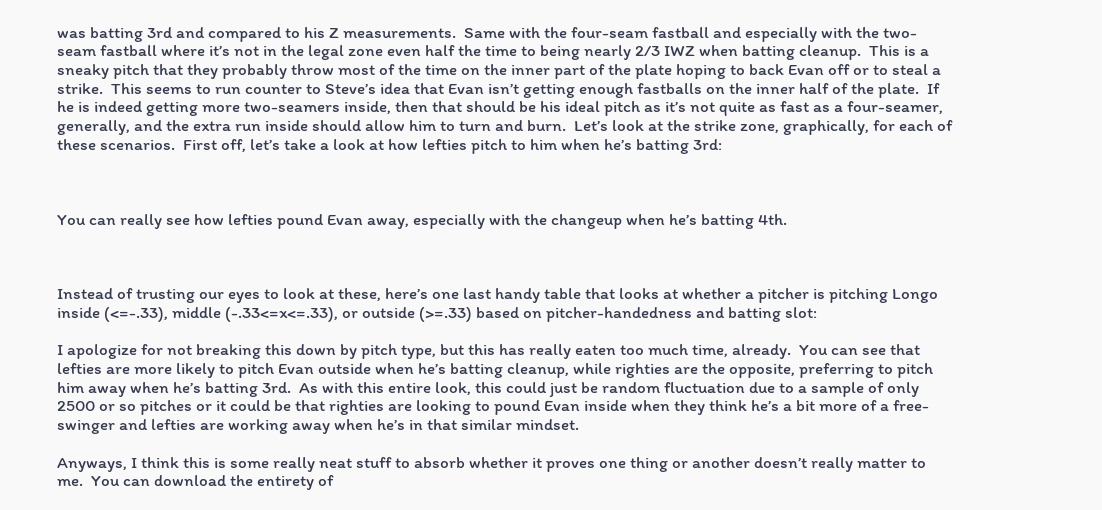was batting 3rd and compared to his Z measurements.  Same with the four-seam fastball and especially with the two-seam fastball where it’s not in the legal zone even half the time to being nearly 2/3 IWZ when batting cleanup.  This is a sneaky pitch that they probably throw most of the time on the inner part of the plate hoping to back Evan off or to steal a strike.  This seems to run counter to Steve’s idea that Evan isn’t getting enough fastballs on the inner half of the plate.  If he is indeed getting more two-seamers inside, then that should be his ideal pitch as it’s not quite as fast as a four-seamer, generally, and the extra run inside should allow him to turn and burn.  Let’s look at the strike zone, graphically, for each of these scenarios.  First off, let’s take a look at how lefties pitch to him when he’s batting 3rd:



You can really see how lefties pound Evan away, especially with the changeup when he’s batting 4th.



Instead of trusting our eyes to look at these, here’s one last handy table that looks at whether a pitcher is pitching Longo inside (<=-.33), middle (-.33<=x<=.33), or outside (>=.33) based on pitcher-handedness and batting slot:

I apologize for not breaking this down by pitch type, but this has really eaten too much time, already.  You can see that lefties are more likely to pitch Evan outside when he’s batting cleanup, while righties are the opposite, preferring to pitch him away when he’s batting 3rd.  As with this entire look, this could just be random fluctuation due to a sample of only 2500 or so pitches or it could be that righties are looking to pound Evan inside when they think he’s a bit more of a free-swinger and lefties are working away when he’s in that similar mindset.

Anyways, I think this is some really neat stuff to absorb whether it proves one thing or another doesn’t really matter to me.  You can download the entirety of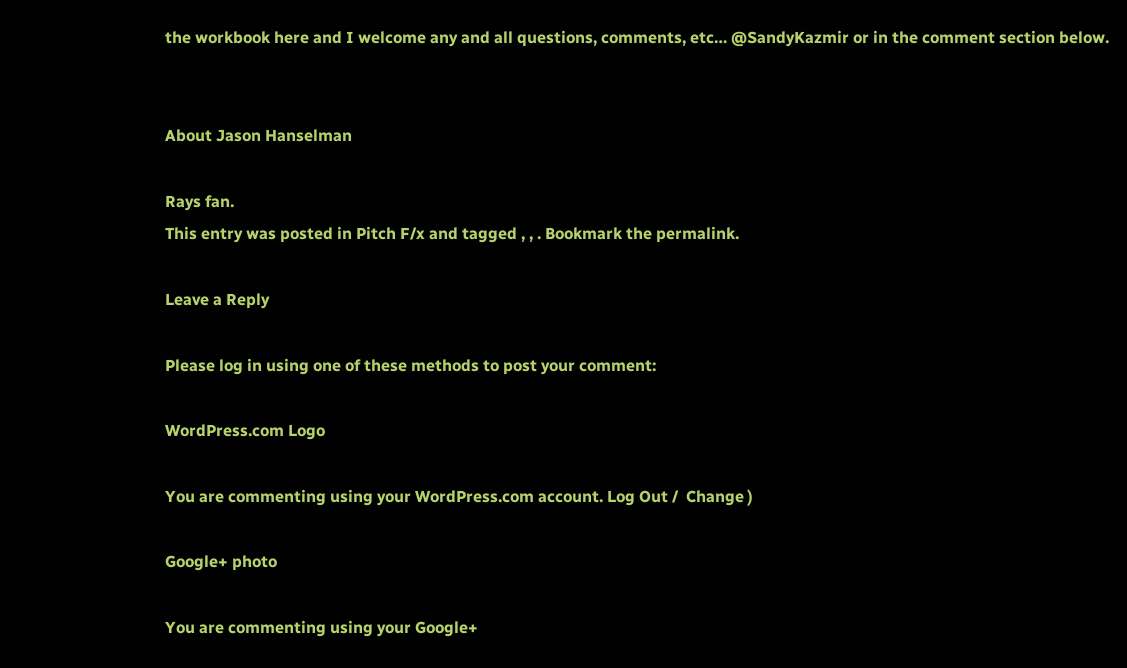the workbook here and I welcome any and all questions, comments, etc… @SandyKazmir or in the comment section below.


About Jason Hanselman

Rays fan.
This entry was posted in Pitch F/x and tagged , , . Bookmark the permalink.

Leave a Reply

Please log in using one of these methods to post your comment:

WordPress.com Logo

You are commenting using your WordPress.com account. Log Out /  Change )

Google+ photo

You are commenting using your Google+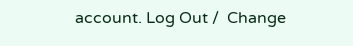account. Log Out /  Change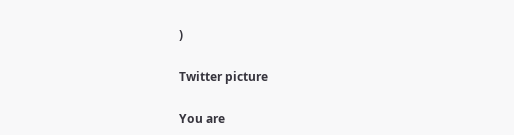)

Twitter picture

You are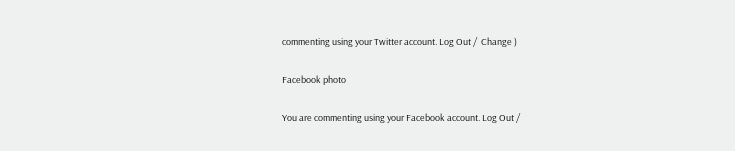commenting using your Twitter account. Log Out /  Change )

Facebook photo

You are commenting using your Facebook account. Log Out /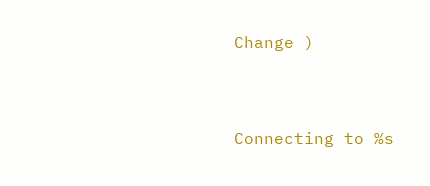Change )


Connecting to %s